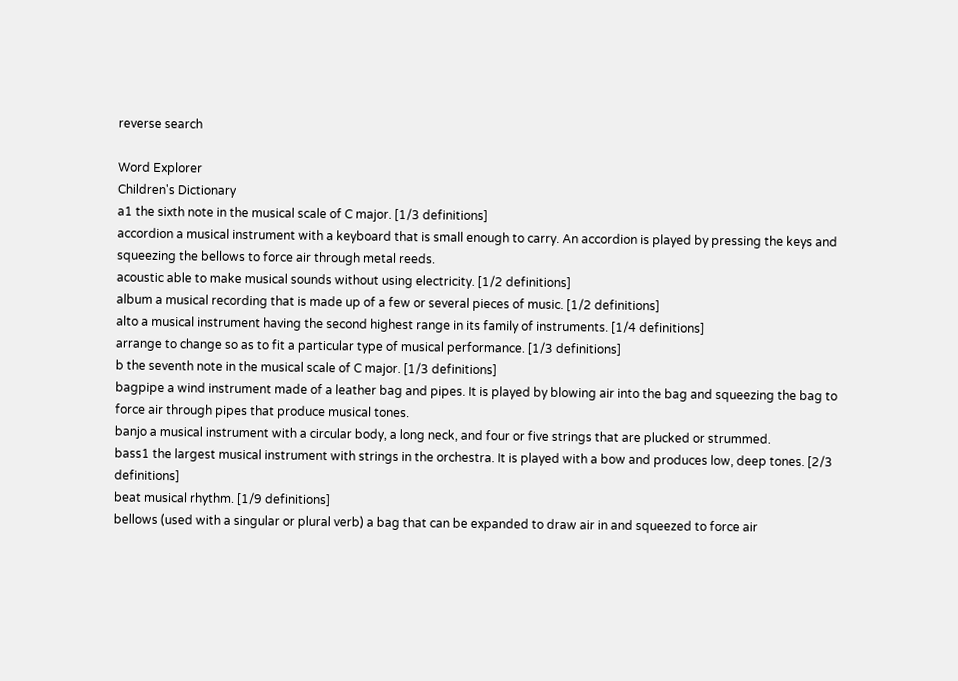reverse search

Word Explorer
Children's Dictionary
a1 the sixth note in the musical scale of C major. [1/3 definitions]
accordion a musical instrument with a keyboard that is small enough to carry. An accordion is played by pressing the keys and squeezing the bellows to force air through metal reeds.
acoustic able to make musical sounds without using electricity. [1/2 definitions]
album a musical recording that is made up of a few or several pieces of music. [1/2 definitions]
alto a musical instrument having the second highest range in its family of instruments. [1/4 definitions]
arrange to change so as to fit a particular type of musical performance. [1/3 definitions]
b the seventh note in the musical scale of C major. [1/3 definitions]
bagpipe a wind instrument made of a leather bag and pipes. It is played by blowing air into the bag and squeezing the bag to force air through pipes that produce musical tones.
banjo a musical instrument with a circular body, a long neck, and four or five strings that are plucked or strummed.
bass1 the largest musical instrument with strings in the orchestra. It is played with a bow and produces low, deep tones. [2/3 definitions]
beat musical rhythm. [1/9 definitions]
bellows (used with a singular or plural verb) a bag that can be expanded to draw air in and squeezed to force air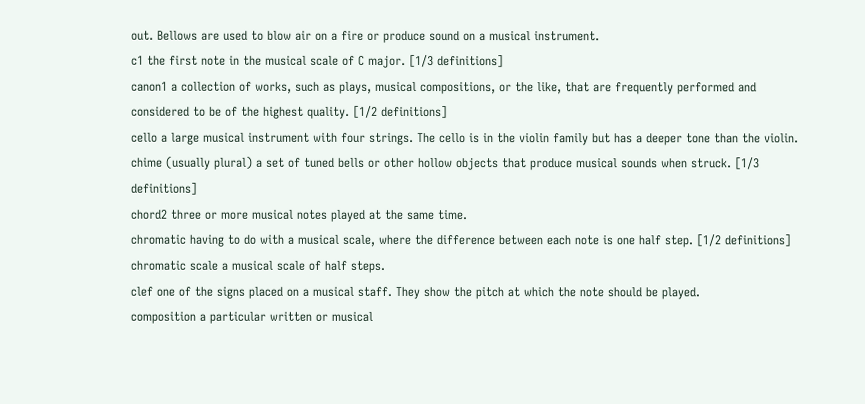out. Bellows are used to blow air on a fire or produce sound on a musical instrument.
c1 the first note in the musical scale of C major. [1/3 definitions]
canon1 a collection of works, such as plays, musical compositions, or the like, that are frequently performed and considered to be of the highest quality. [1/2 definitions]
cello a large musical instrument with four strings. The cello is in the violin family but has a deeper tone than the violin.
chime (usually plural) a set of tuned bells or other hollow objects that produce musical sounds when struck. [1/3 definitions]
chord2 three or more musical notes played at the same time.
chromatic having to do with a musical scale, where the difference between each note is one half step. [1/2 definitions]
chromatic scale a musical scale of half steps.
clef one of the signs placed on a musical staff. They show the pitch at which the note should be played.
composition a particular written or musical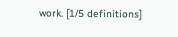work. [1/5 definitions]